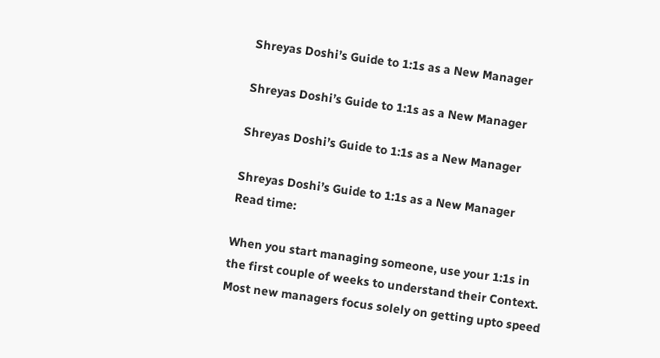Shreyas Doshi’s Guide to 1:1s as a New Manager

Shreyas Doshi’s Guide to 1:1s as a New Manager

Shreyas Doshi’s Guide to 1:1s as a New Manager

Shreyas Doshi’s Guide to 1:1s as a New Manager
Read time:

When you start managing someone, use your 1:1s in the first couple of weeks to understand their Context. Most new managers focus solely on getting upto speed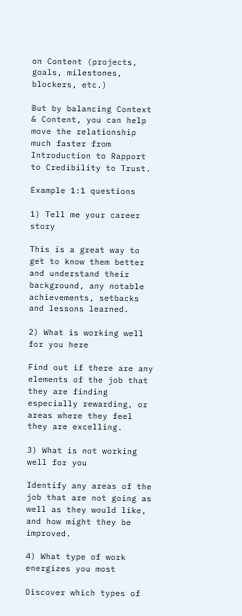on Content (projects, goals, milestones, blockers, etc.)

But by balancing Context & Content, you can help move the relationship much faster from Introduction to Rapport to Credibility to Trust.

Example 1:1 questions

1) Tell me your career story

This is a great way to get to know them better and understand their background, any notable achievements, setbacks and lessons learned.

2) What is working well for you here

Find out if there are any elements of the job that they are finding especially rewarding, or areas where they feel they are excelling.

3) What is not working well for you

Identify any areas of the job that are not going as well as they would like, and how might they be improved.

4) What type of work energizes you most

Discover which types of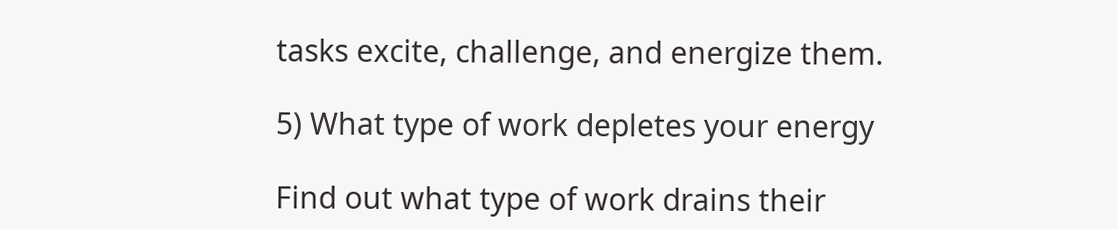tasks excite, challenge, and energize them.

5) What type of work depletes your energy

Find out what type of work drains their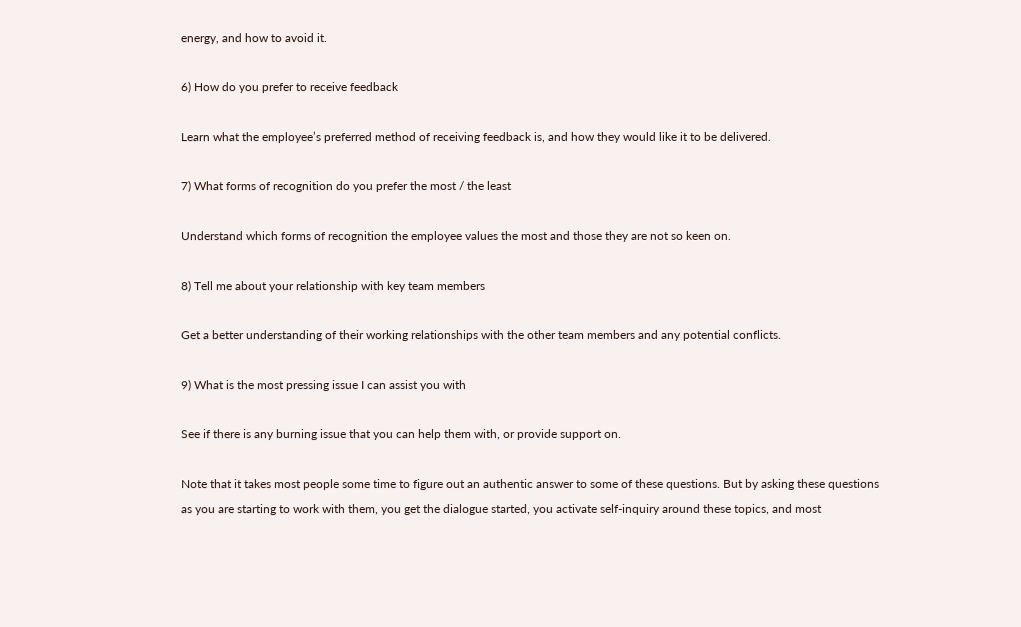energy, and how to avoid it.

6) How do you prefer to receive feedback

Learn what the employee’s preferred method of receiving feedback is, and how they would like it to be delivered.

7) What forms of recognition do you prefer the most / the least

Understand which forms of recognition the employee values the most and those they are not so keen on.

8) Tell me about your relationship with key team members

Get a better understanding of their working relationships with the other team members and any potential conflicts.

9) What is the most pressing issue I can assist you with

See if there is any burning issue that you can help them with, or provide support on.

Note that it takes most people some time to figure out an authentic answer to some of these questions. But by asking these questions as you are starting to work with them, you get the dialogue started, you activate self-inquiry around these topics, and most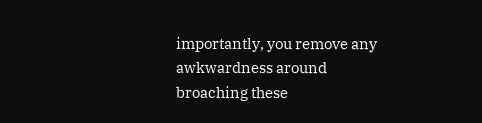importantly, you remove any awkwardness around broaching these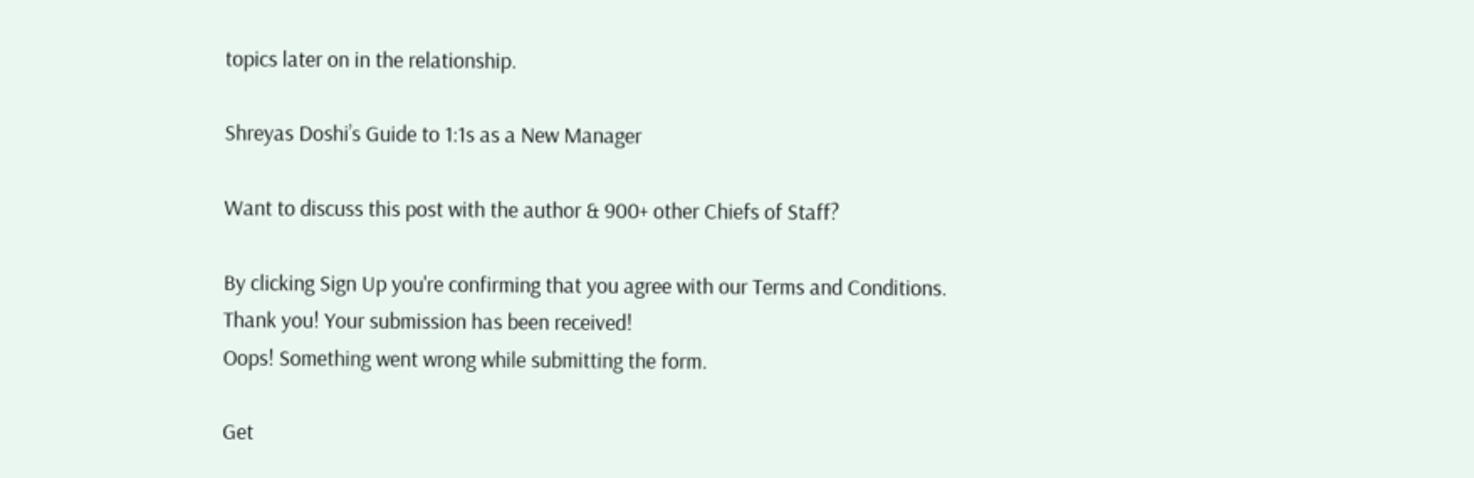topics later on in the relationship.

Shreyas Doshi’s Guide to 1:1s as a New Manager

Want to discuss this post with the author & 900+ other Chiefs of Staff?

By clicking Sign Up you're confirming that you agree with our Terms and Conditions.
Thank you! Your submission has been received!
Oops! Something went wrong while submitting the form.

Get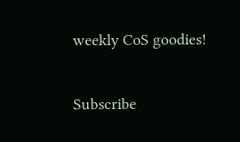weekly CoS goodies!

Subscribe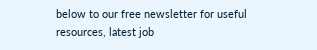below to our free newsletter for useful resources, latest job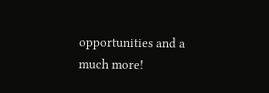opportunities and a much more!